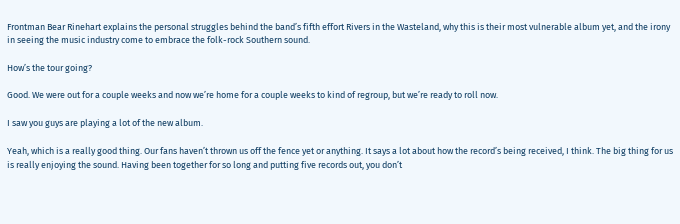Frontman Bear Rinehart explains the personal struggles behind the band’s fifth effort Rivers in the Wasteland, why this is their most vulnerable album yet, and the irony in seeing the music industry come to embrace the folk-rock Southern sound.

How’s the tour going?

Good. We were out for a couple weeks and now we’re home for a couple weeks to kind of regroup, but we’re ready to roll now.

I saw you guys are playing a lot of the new album.

Yeah, which is a really good thing. Our fans haven’t thrown us off the fence yet or anything. It says a lot about how the record’s being received, I think. The big thing for us is really enjoying the sound. Having been together for so long and putting five records out, you don’t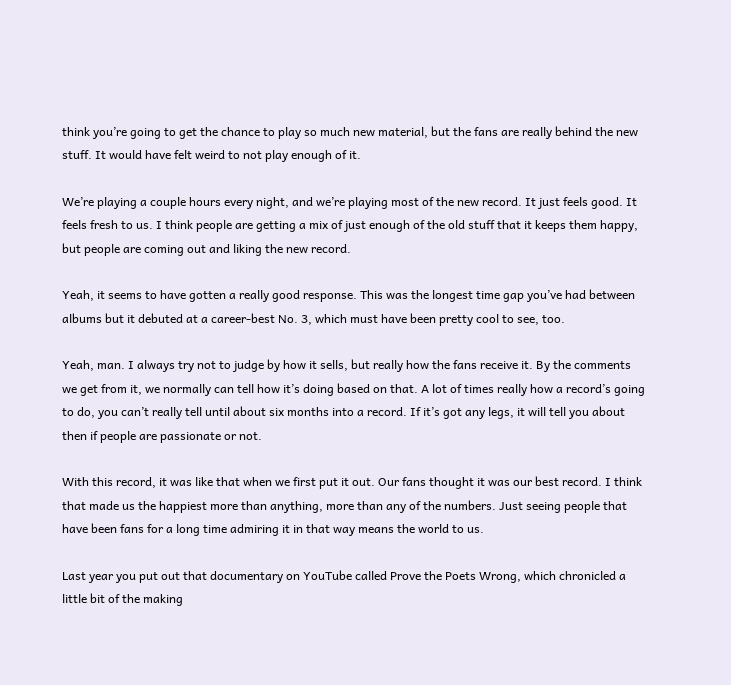think you’re going to get the chance to play so much new material, but the fans are really behind the new stuff. It would have felt weird to not play enough of it.

We’re playing a couple hours every night, and we’re playing most of the new record. It just feels good. It feels fresh to us. I think people are getting a mix of just enough of the old stuff that it keeps them happy, but people are coming out and liking the new record.

Yeah, it seems to have gotten a really good response. This was the longest time gap you’ve had between albums but it debuted at a career-best No. 3, which must have been pretty cool to see, too.

Yeah, man. I always try not to judge by how it sells, but really how the fans receive it. By the comments we get from it, we normally can tell how it’s doing based on that. A lot of times really how a record’s going to do, you can’t really tell until about six months into a record. If it’s got any legs, it will tell you about then if people are passionate or not.

With this record, it was like that when we first put it out. Our fans thought it was our best record. I think that made us the happiest more than anything, more than any of the numbers. Just seeing people that have been fans for a long time admiring it in that way means the world to us.

Last year you put out that documentary on YouTube called Prove the Poets Wrong, which chronicled a little bit of the making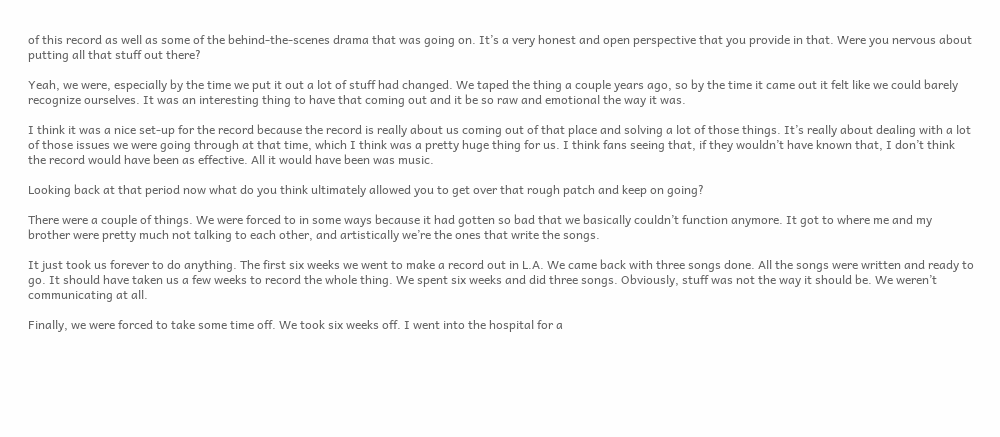of this record as well as some of the behind-the-scenes drama that was going on. It’s a very honest and open perspective that you provide in that. Were you nervous about putting all that stuff out there?

Yeah, we were, especially by the time we put it out a lot of stuff had changed. We taped the thing a couple years ago, so by the time it came out it felt like we could barely recognize ourselves. It was an interesting thing to have that coming out and it be so raw and emotional the way it was.

I think it was a nice set-up for the record because the record is really about us coming out of that place and solving a lot of those things. It’s really about dealing with a lot of those issues we were going through at that time, which I think was a pretty huge thing for us. I think fans seeing that, if they wouldn’t have known that, I don’t think the record would have been as effective. All it would have been was music.

Looking back at that period now what do you think ultimately allowed you to get over that rough patch and keep on going?

There were a couple of things. We were forced to in some ways because it had gotten so bad that we basically couldn’t function anymore. It got to where me and my brother were pretty much not talking to each other, and artistically we’re the ones that write the songs.

It just took us forever to do anything. The first six weeks we went to make a record out in L.A. We came back with three songs done. All the songs were written and ready to go. It should have taken us a few weeks to record the whole thing. We spent six weeks and did three songs. Obviously, stuff was not the way it should be. We weren’t communicating at all.

Finally, we were forced to take some time off. We took six weeks off. I went into the hospital for a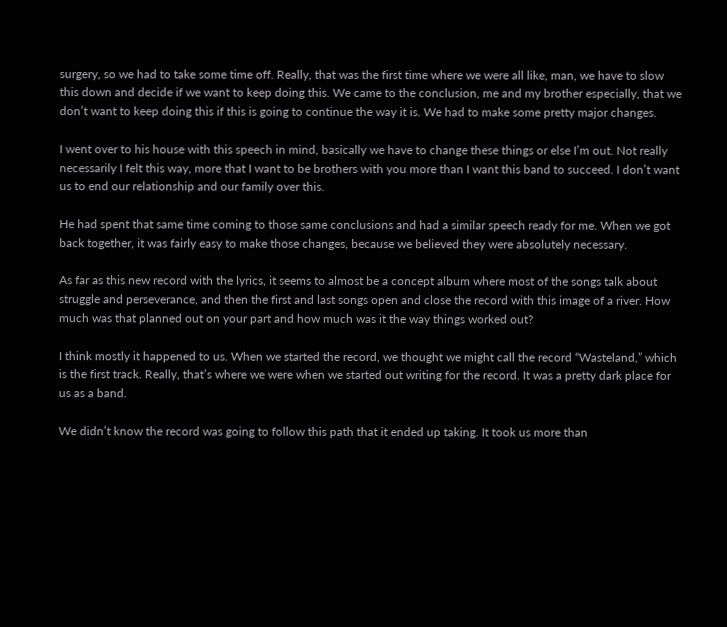surgery, so we had to take some time off. Really, that was the first time where we were all like, man, we have to slow this down and decide if we want to keep doing this. We came to the conclusion, me and my brother especially, that we don’t want to keep doing this if this is going to continue the way it is. We had to make some pretty major changes.

I went over to his house with this speech in mind, basically we have to change these things or else I’m out. Not really necessarily I felt this way, more that I want to be brothers with you more than I want this band to succeed. I don’t want us to end our relationship and our family over this.

He had spent that same time coming to those same conclusions and had a similar speech ready for me. When we got back together, it was fairly easy to make those changes, because we believed they were absolutely necessary.

As far as this new record with the lyrics, it seems to almost be a concept album where most of the songs talk about struggle and perseverance, and then the first and last songs open and close the record with this image of a river. How much was that planned out on your part and how much was it the way things worked out?

I think mostly it happened to us. When we started the record, we thought we might call the record “Wasteland,” which is the first track. Really, that’s where we were when we started out writing for the record. It was a pretty dark place for us as a band.

We didn’t know the record was going to follow this path that it ended up taking. It took us more than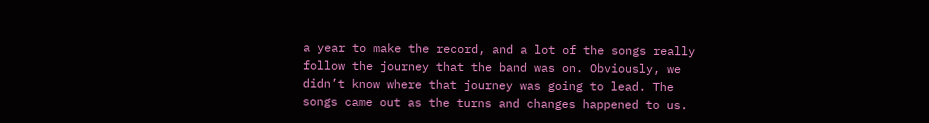a year to make the record, and a lot of the songs really follow the journey that the band was on. Obviously, we didn’t know where that journey was going to lead. The songs came out as the turns and changes happened to us.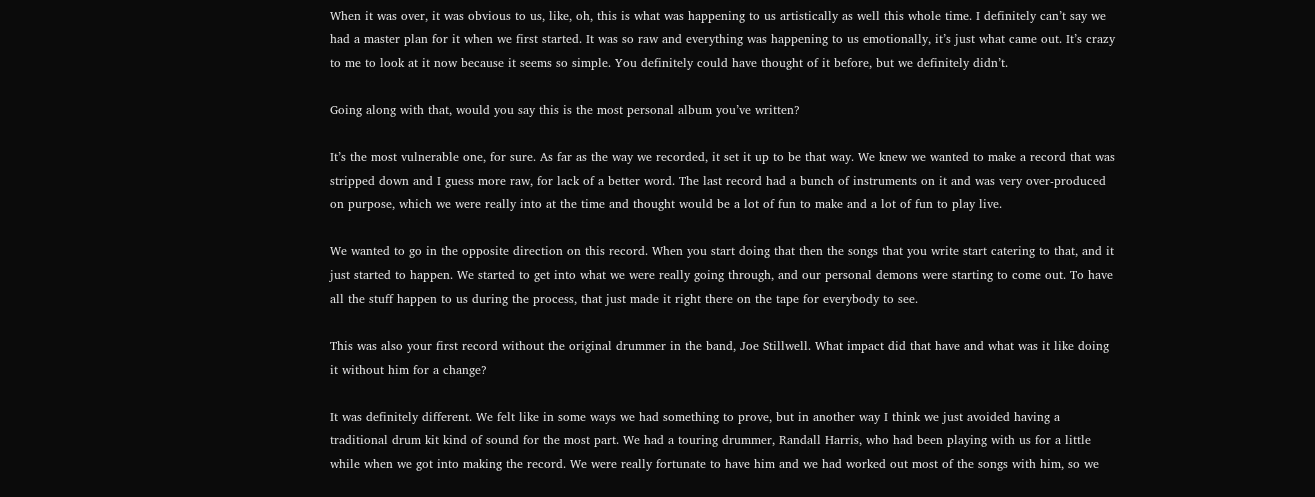When it was over, it was obvious to us, like, oh, this is what was happening to us artistically as well this whole time. I definitely can’t say we had a master plan for it when we first started. It was so raw and everything was happening to us emotionally, it’s just what came out. It’s crazy to me to look at it now because it seems so simple. You definitely could have thought of it before, but we definitely didn’t.

Going along with that, would you say this is the most personal album you’ve written?

It’s the most vulnerable one, for sure. As far as the way we recorded, it set it up to be that way. We knew we wanted to make a record that was stripped down and I guess more raw, for lack of a better word. The last record had a bunch of instruments on it and was very over-produced on purpose, which we were really into at the time and thought would be a lot of fun to make and a lot of fun to play live.

We wanted to go in the opposite direction on this record. When you start doing that then the songs that you write start catering to that, and it just started to happen. We started to get into what we were really going through, and our personal demons were starting to come out. To have all the stuff happen to us during the process, that just made it right there on the tape for everybody to see.

This was also your first record without the original drummer in the band, Joe Stillwell. What impact did that have and what was it like doing it without him for a change?

It was definitely different. We felt like in some ways we had something to prove, but in another way I think we just avoided having a traditional drum kit kind of sound for the most part. We had a touring drummer, Randall Harris, who had been playing with us for a little while when we got into making the record. We were really fortunate to have him and we had worked out most of the songs with him, so we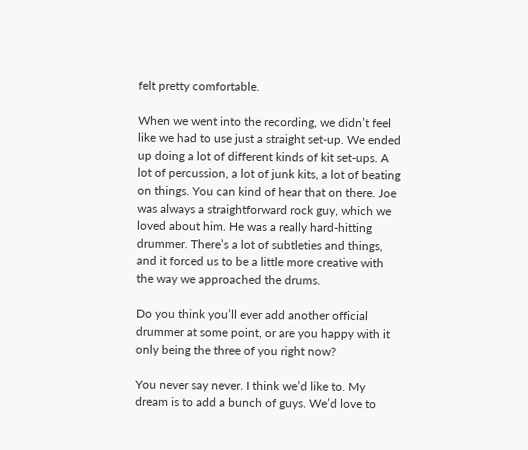felt pretty comfortable.

When we went into the recording, we didn’t feel like we had to use just a straight set-up. We ended up doing a lot of different kinds of kit set-ups. A lot of percussion, a lot of junk kits, a lot of beating on things. You can kind of hear that on there. Joe was always a straightforward rock guy, which we loved about him. He was a really hard-hitting drummer. There’s a lot of subtleties and things, and it forced us to be a little more creative with the way we approached the drums.

Do you think you’ll ever add another official drummer at some point, or are you happy with it only being the three of you right now?

You never say never. I think we’d like to. My dream is to add a bunch of guys. We’d love to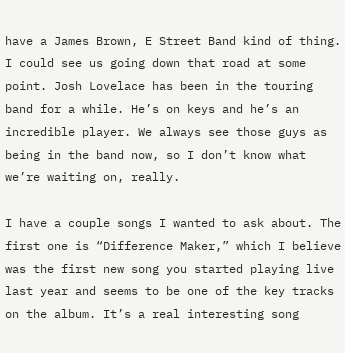have a James Brown, E Street Band kind of thing. I could see us going down that road at some point. Josh Lovelace has been in the touring band for a while. He’s on keys and he’s an incredible player. We always see those guys as being in the band now, so I don’t know what we’re waiting on, really.

I have a couple songs I wanted to ask about. The first one is “Difference Maker,” which I believe was the first new song you started playing live last year and seems to be one of the key tracks on the album. It’s a real interesting song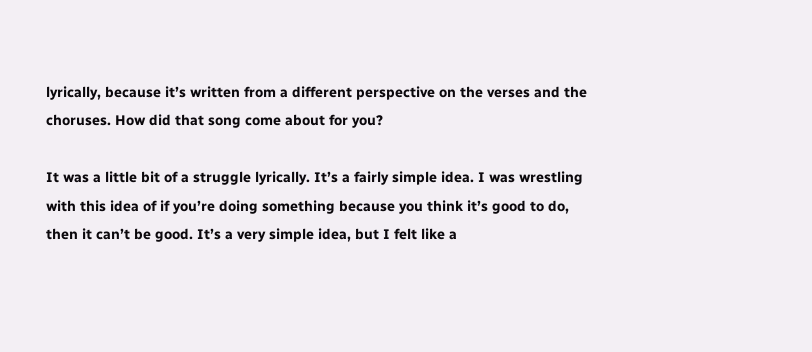lyrically, because it’s written from a different perspective on the verses and the choruses. How did that song come about for you?

It was a little bit of a struggle lyrically. It’s a fairly simple idea. I was wrestling with this idea of if you’re doing something because you think it’s good to do, then it can’t be good. It’s a very simple idea, but I felt like a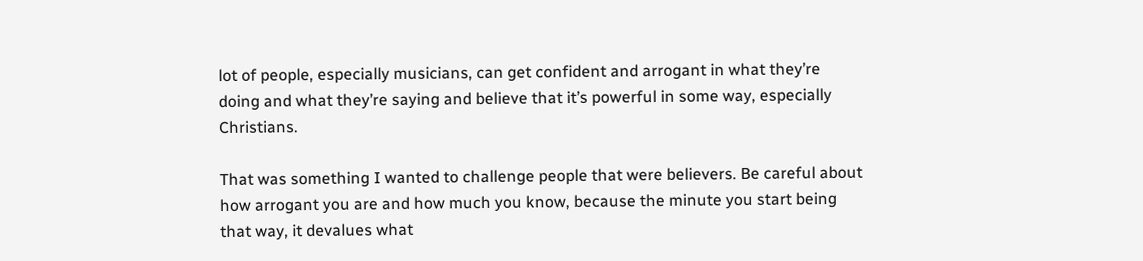lot of people, especially musicians, can get confident and arrogant in what they’re doing and what they’re saying and believe that it’s powerful in some way, especially Christians.

That was something I wanted to challenge people that were believers. Be careful about how arrogant you are and how much you know, because the minute you start being that way, it devalues what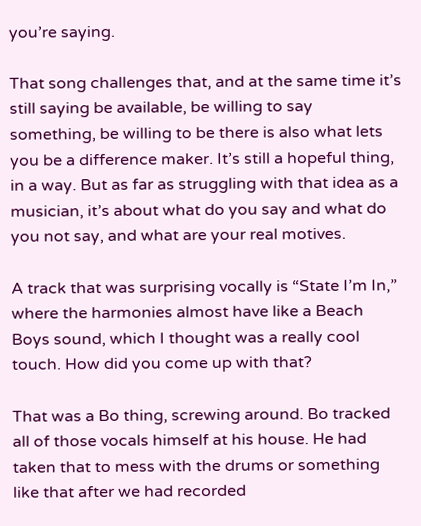you’re saying.

That song challenges that, and at the same time it’s still saying be available, be willing to say something, be willing to be there is also what lets you be a difference maker. It’s still a hopeful thing, in a way. But as far as struggling with that idea as a musician, it’s about what do you say and what do you not say, and what are your real motives.

A track that was surprising vocally is “State I’m In,” where the harmonies almost have like a Beach Boys sound, which I thought was a really cool touch. How did you come up with that?

That was a Bo thing, screwing around. Bo tracked all of those vocals himself at his house. He had taken that to mess with the drums or something like that after we had recorded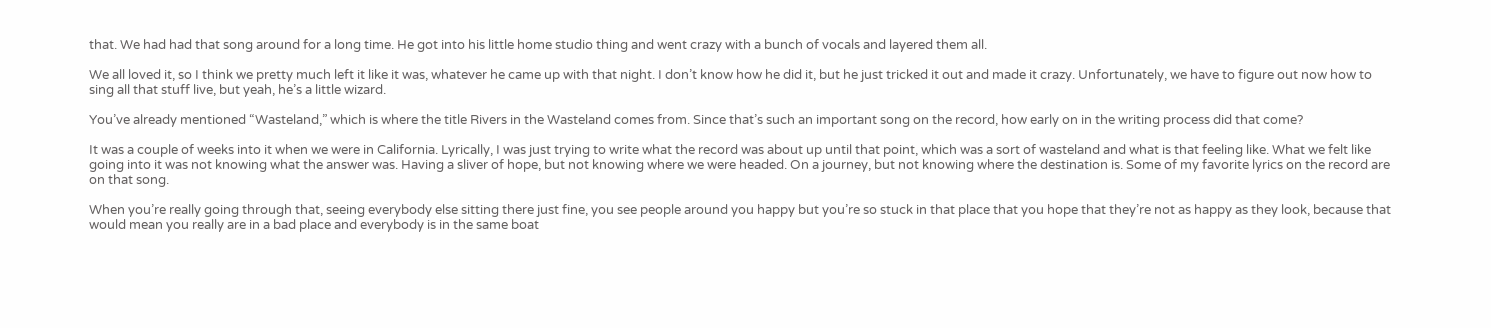that. We had had that song around for a long time. He got into his little home studio thing and went crazy with a bunch of vocals and layered them all.

We all loved it, so I think we pretty much left it like it was, whatever he came up with that night. I don’t know how he did it, but he just tricked it out and made it crazy. Unfortunately, we have to figure out now how to sing all that stuff live, but yeah, he’s a little wizard.

You’ve already mentioned “Wasteland,” which is where the title Rivers in the Wasteland comes from. Since that’s such an important song on the record, how early on in the writing process did that come?

It was a couple of weeks into it when we were in California. Lyrically, I was just trying to write what the record was about up until that point, which was a sort of wasteland and what is that feeling like. What we felt like going into it was not knowing what the answer was. Having a sliver of hope, but not knowing where we were headed. On a journey, but not knowing where the destination is. Some of my favorite lyrics on the record are on that song.

When you’re really going through that, seeing everybody else sitting there just fine, you see people around you happy but you’re so stuck in that place that you hope that they’re not as happy as they look, because that would mean you really are in a bad place and everybody is in the same boat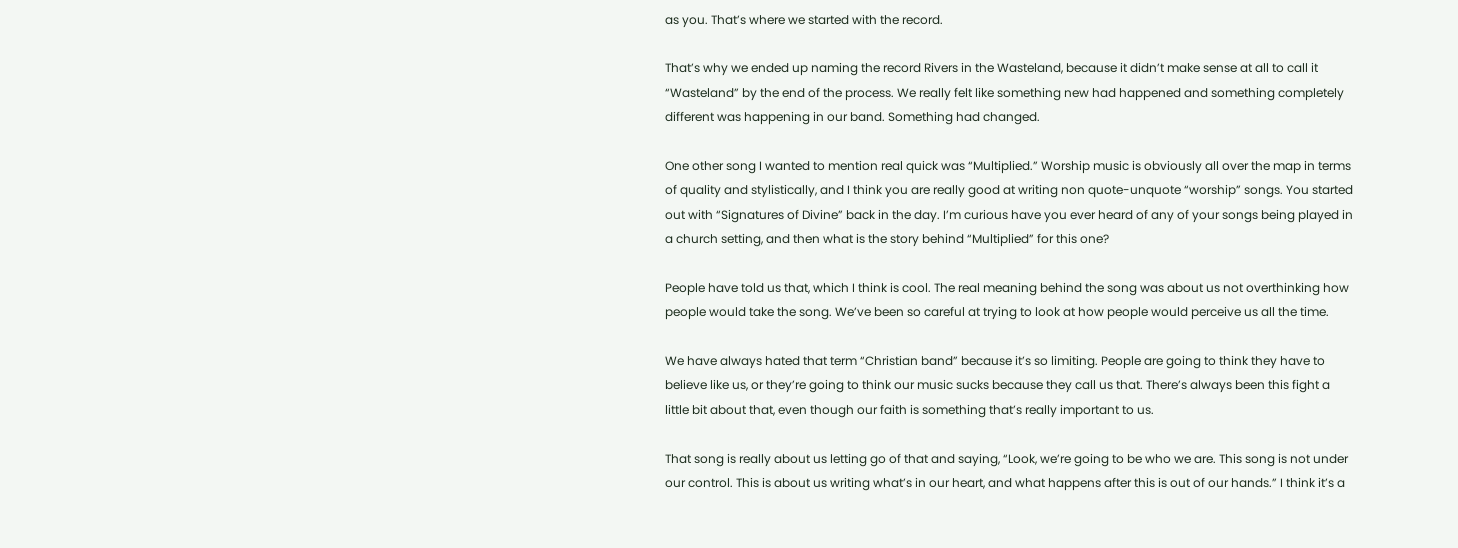as you. That’s where we started with the record.

That’s why we ended up naming the record Rivers in the Wasteland, because it didn’t make sense at all to call it “Wasteland” by the end of the process. We really felt like something new had happened and something completely different was happening in our band. Something had changed.

One other song I wanted to mention real quick was “Multiplied.” Worship music is obviously all over the map in terms of quality and stylistically, and I think you are really good at writing non quote-unquote “worship” songs. You started out with “Signatures of Divine” back in the day. I’m curious have you ever heard of any of your songs being played in a church setting, and then what is the story behind “Multiplied” for this one?

People have told us that, which I think is cool. The real meaning behind the song was about us not overthinking how people would take the song. We’ve been so careful at trying to look at how people would perceive us all the time.

We have always hated that term “Christian band” because it’s so limiting. People are going to think they have to believe like us, or they’re going to think our music sucks because they call us that. There’s always been this fight a little bit about that, even though our faith is something that’s really important to us.

That song is really about us letting go of that and saying, “Look, we’re going to be who we are. This song is not under our control. This is about us writing what’s in our heart, and what happens after this is out of our hands.” I think it’s a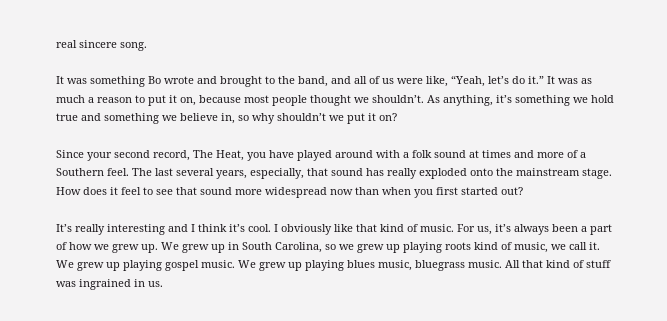real sincere song.

It was something Bo wrote and brought to the band, and all of us were like, “Yeah, let’s do it.” It was as much a reason to put it on, because most people thought we shouldn’t. As anything, it’s something we hold true and something we believe in, so why shouldn’t we put it on?

Since your second record, The Heat, you have played around with a folk sound at times and more of a Southern feel. The last several years, especially, that sound has really exploded onto the mainstream stage. How does it feel to see that sound more widespread now than when you first started out?

It’s really interesting and I think it’s cool. I obviously like that kind of music. For us, it’s always been a part of how we grew up. We grew up in South Carolina, so we grew up playing roots kind of music, we call it. We grew up playing gospel music. We grew up playing blues music, bluegrass music. All that kind of stuff was ingrained in us.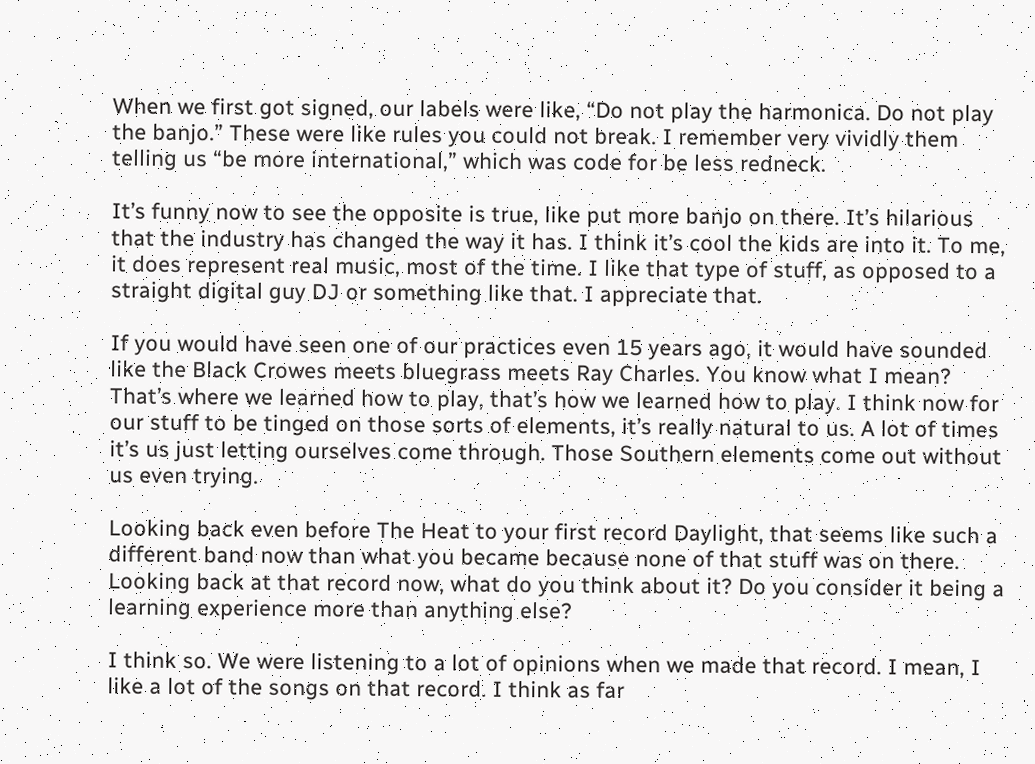When we first got signed, our labels were like, “Do not play the harmonica. Do not play the banjo.” These were like rules you could not break. I remember very vividly them telling us “be more international,” which was code for be less redneck.

It’s funny now to see the opposite is true, like put more banjo on there. It’s hilarious that the industry has changed the way it has. I think it’s cool the kids are into it. To me, it does represent real music, most of the time. I like that type of stuff, as opposed to a straight digital guy DJ or something like that. I appreciate that.

If you would have seen one of our practices even 15 years ago, it would have sounded like the Black Crowes meets bluegrass meets Ray Charles. You know what I mean? That’s where we learned how to play, that’s how we learned how to play. I think now for our stuff to be tinged on those sorts of elements, it’s really natural to us. A lot of times it’s us just letting ourselves come through. Those Southern elements come out without us even trying.

Looking back even before The Heat to your first record Daylight, that seems like such a different band now than what you became because none of that stuff was on there. Looking back at that record now, what do you think about it? Do you consider it being a learning experience more than anything else?

I think so. We were listening to a lot of opinions when we made that record. I mean, I like a lot of the songs on that record. I think as far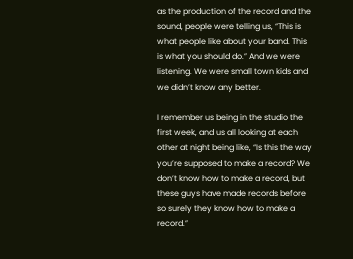as the production of the record and the sound, people were telling us, “This is what people like about your band. This is what you should do.” And we were listening. We were small town kids and we didn’t know any better.

I remember us being in the studio the first week, and us all looking at each other at night being like, “Is this the way you’re supposed to make a record? We don’t know how to make a record, but these guys have made records before so surely they know how to make a record.”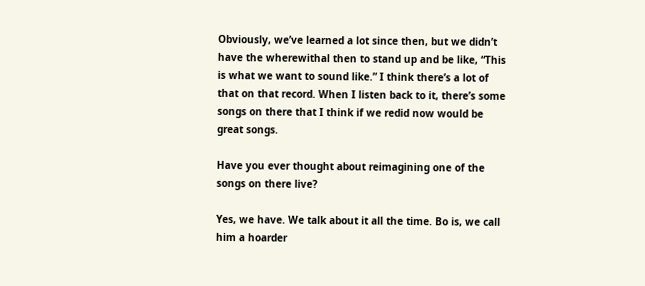Obviously, we’ve learned a lot since then, but we didn’t have the wherewithal then to stand up and be like, “This is what we want to sound like.” I think there’s a lot of that on that record. When I listen back to it, there’s some songs on there that I think if we redid now would be great songs.

Have you ever thought about reimagining one of the songs on there live?

Yes, we have. We talk about it all the time. Bo is, we call him a hoarder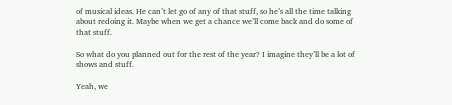of musical ideas. He can’t let go of any of that stuff, so he’s all the time talking about redoing it. Maybe when we get a chance we’ll come back and do some of that stuff.

So what do you planned out for the rest of the year? I imagine they’ll be a lot of shows and stuff.

Yeah, we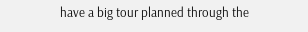have a big tour planned through the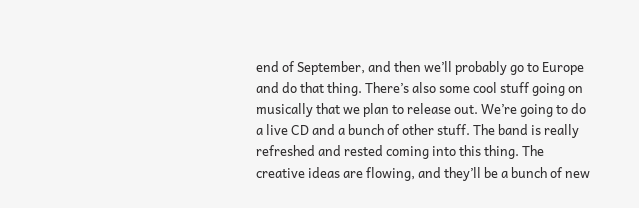end of September, and then we’ll probably go to Europe and do that thing. There’s also some cool stuff going on musically that we plan to release out. We’re going to do a live CD and a bunch of other stuff. The band is really refreshed and rested coming into this thing. The creative ideas are flowing, and they’ll be a bunch of new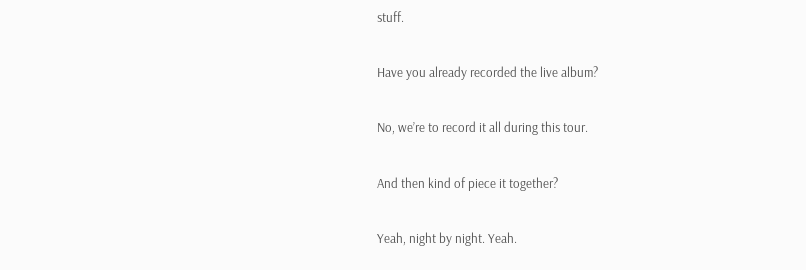stuff.

Have you already recorded the live album?

No, we’re to record it all during this tour.

And then kind of piece it together?

Yeah, night by night. Yeah.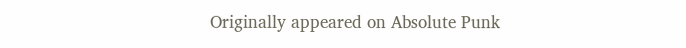Originally appeared on Absolute Punk